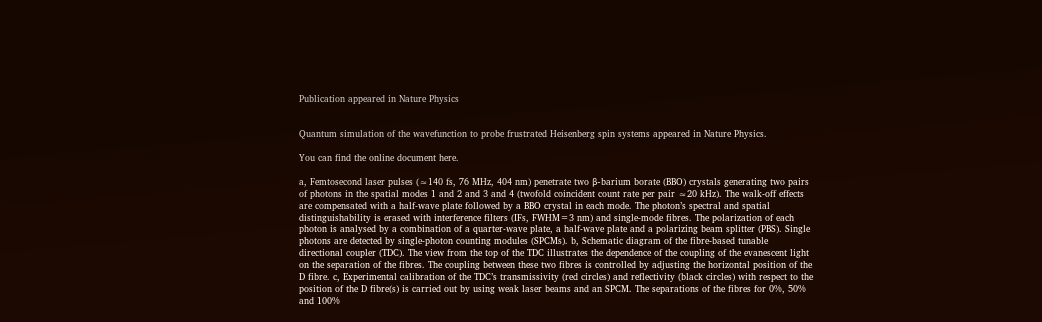Publication appeared in Nature Physics


Quantum simulation of the wavefunction to probe frustrated Heisenberg spin systems appeared in Nature Physics.

You can find the online document here.

a, Femtosecond laser pulses (≈140 fs, 76 MHz, 404 nm) penetrate two β-barium borate (BBO) crystals generating two pairs of photons in the spatial modes 1 and 2 and 3 and 4 (twofold coincident count rate per pair ≈20 kHz). The walk-off effects are compensated with a half-wave plate followed by a BBO crystal in each mode. The photon’s spectral and spatial distinguishability is erased with interference filters (IFs, FWHM=3 nm) and single-mode fibres. The polarization of each photon is analysed by a combination of a quarter-wave plate, a half-wave plate and a polarizing beam splitter (PBS). Single photons are detected by single-photon counting modules (SPCMs). b, Schematic diagram of the fibre-based tunable directional coupler (TDC). The view from the top of the TDC illustrates the dependence of the coupling of the evanescent light on the separation of the fibres. The coupling between these two fibres is controlled by adjusting the horizontal position of the D fibre. c, Experimental calibration of the TDC’s transmissivity (red circles) and reflectivity (black circles) with respect to the position of the D fibre(s) is carried out by using weak laser beams and an SPCM. The separations of the fibres for 0%, 50% and 100%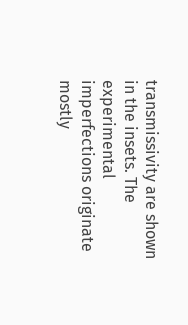transmissivity are shown in the insets. The experimental imperfections originate mostly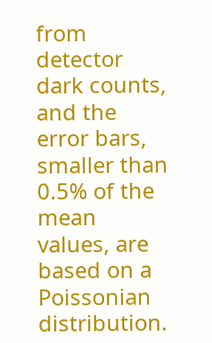from detector dark counts, and the error bars, smaller than 0.5% of the mean values, are based on a Poissonian distribution.